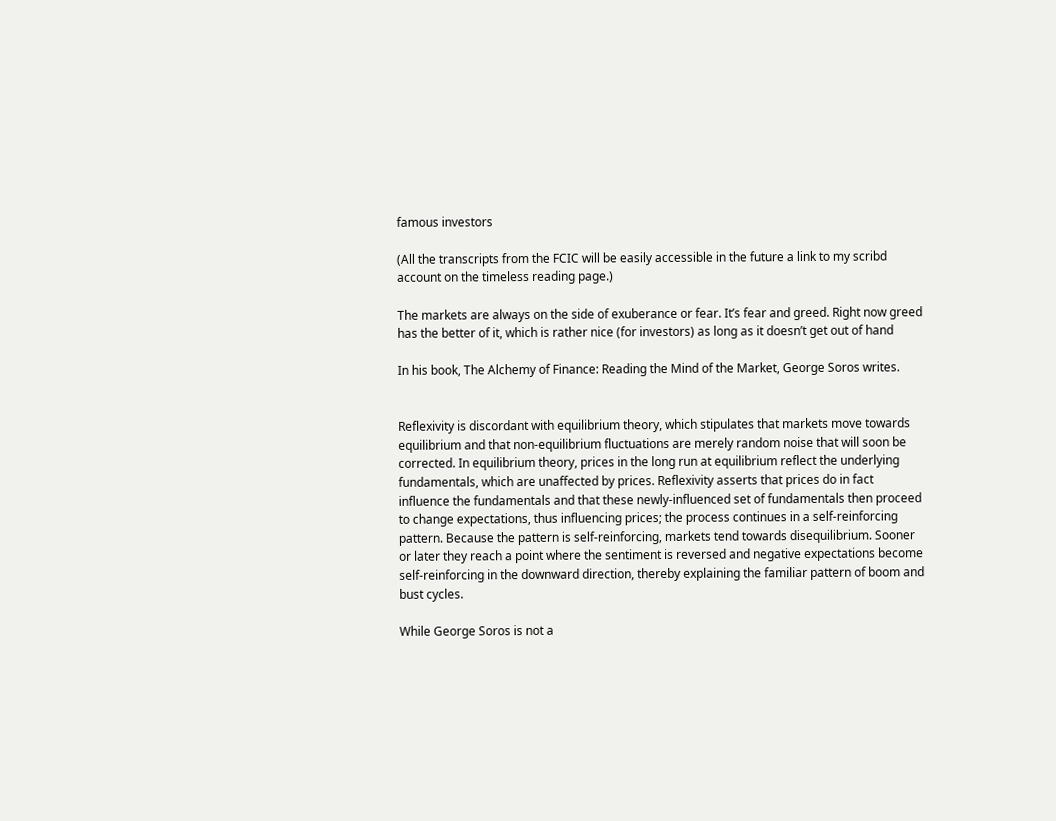famous investors

(All the transcripts from the FCIC will be easily accessible in the future a link to my scribd account on the timeless reading page.)

The markets are always on the side of exuberance or fear. It’s fear and greed. Right now greed has the better of it, which is rather nice (for investors) as long as it doesn’t get out of hand

In his book, The Alchemy of Finance: Reading the Mind of the Market, George Soros writes.


Reflexivity is discordant with equilibrium theory, which stipulates that markets move towards equilibrium and that non-equilibrium fluctuations are merely random noise that will soon be corrected. In equilibrium theory, prices in the long run at equilibrium reflect the underlying fundamentals, which are unaffected by prices. Reflexivity asserts that prices do in fact influence the fundamentals and that these newly-influenced set of fundamentals then proceed to change expectations, thus influencing prices; the process continues in a self-reinforcing pattern. Because the pattern is self-reinforcing, markets tend towards disequilibrium. Sooner or later they reach a point where the sentiment is reversed and negative expectations become self-reinforcing in the downward direction, thereby explaining the familiar pattern of boom and bust cycles.

While George Soros is not a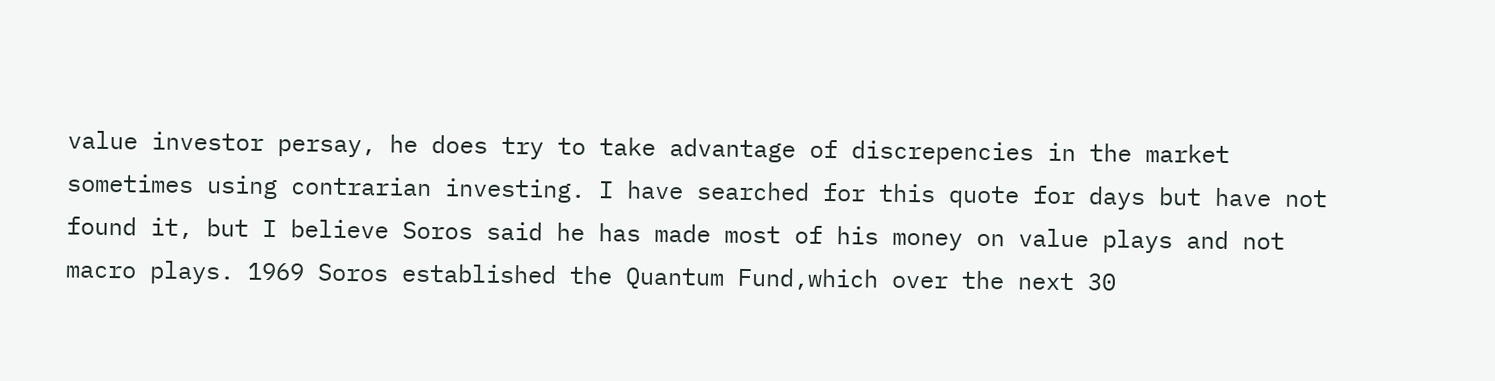value investor persay, he does try to take advantage of discrepencies in the market sometimes using contrarian investing. I have searched for this quote for days but have not found it, but I believe Soros said he has made most of his money on value plays and not macro plays. 1969 Soros established the Quantum Fund,which over the next 30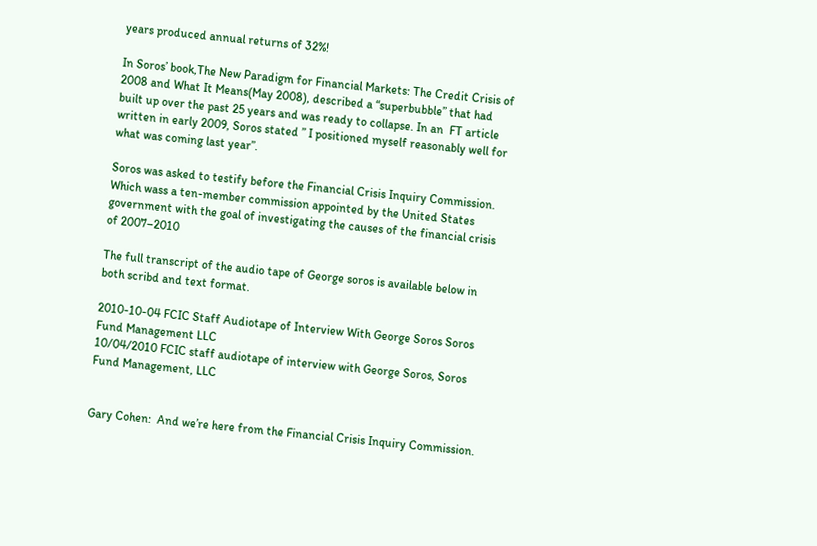years produced annual returns of 32%!

In Soros’ book,The New Paradigm for Financial Markets: The Credit Crisis of 2008 and What It Means(May 2008), described a “superbubble” that had built up over the past 25 years and was ready to collapse. In an  FT article written in early 2009, Soros stated ” I positioned myself reasonably well for what was coming last year”.

Soros was asked to testify before the Financial Crisis Inquiry Commission.  Which wass a ten-member commission appointed by the United States government with the goal of investigating the causes of the financial crisis of 2007–2010

The full transcript of the audio tape of George soros is available below in both scribd and text format.

2010-10-04 FCIC Staff Audiotape of Interview With George Soros Soros Fund Management LLC
10/04/2010 FCIC staff audiotape of interview with George Soros, Soros Fund Management, LLC


Gary Cohen:  And we’re here from the Financial Crisis Inquiry Commission.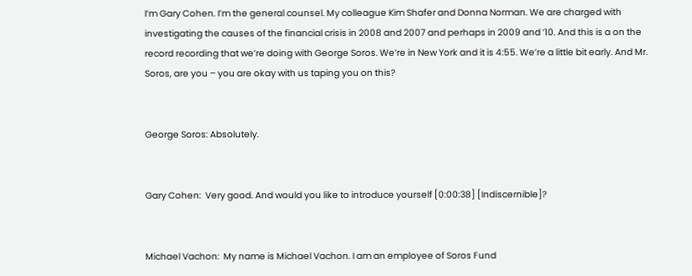I’m Gary Cohen. I’m the general counsel. My colleague Kim Shafer and Donna Norman. We are charged with investigating the causes of the financial crisis in 2008 and 2007 and perhaps in 2009 and ’10. And this is a on the record recording that we’re doing with George Soros. We’re in New York and it is 4:55. We’re a little bit early. And Mr. Soros, are you – you are okay with us taping you on this?


George Soros: Absolutely.


Gary Cohen:  Very good. And would you like to introduce yourself [0:00:38] [Indiscernible]?


Michael Vachon:  My name is Michael Vachon. I am an employee of Soros Fund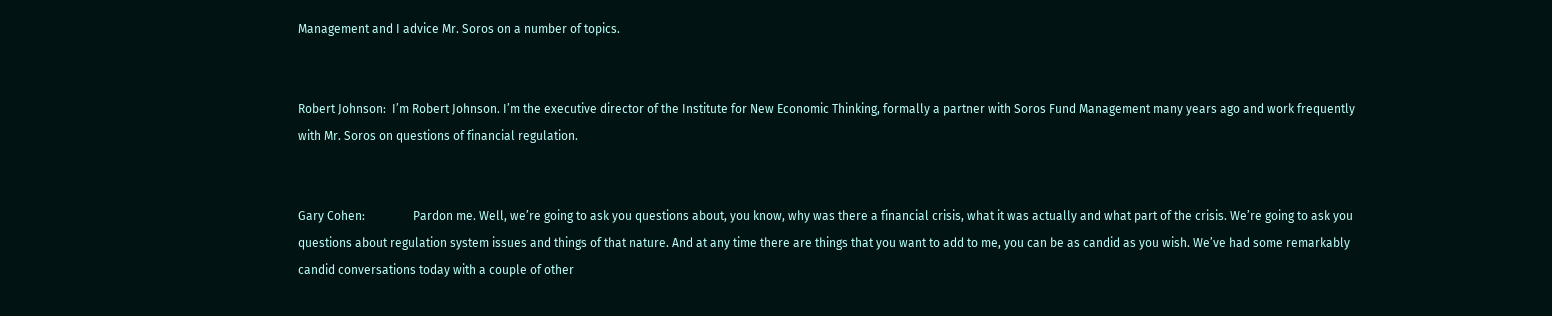Management and I advice Mr. Soros on a number of topics.


Robert Johnson:  I’m Robert Johnson. I’m the executive director of the Institute for New Economic Thinking, formally a partner with Soros Fund Management many years ago and work frequently with Mr. Soros on questions of financial regulation.


Gary Cohen:                Pardon me. Well, we’re going to ask you questions about, you know, why was there a financial crisis, what it was actually and what part of the crisis. We’re going to ask you questions about regulation system issues and things of that nature. And at any time there are things that you want to add to me, you can be as candid as you wish. We’ve had some remarkably candid conversations today with a couple of other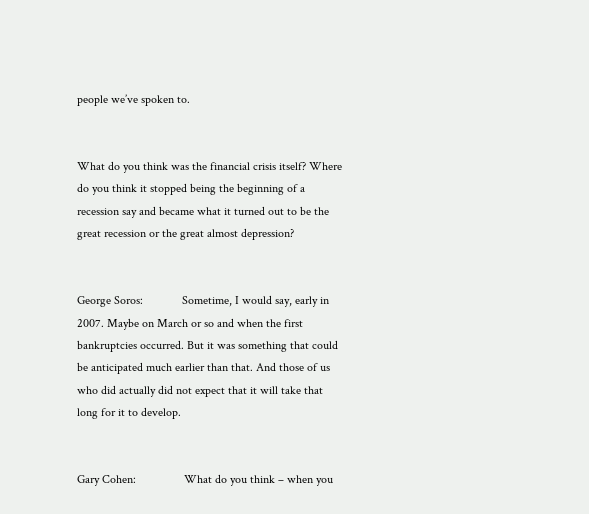people we’ve spoken to.


What do you think was the financial crisis itself? Where do you think it stopped being the beginning of a recession say and became what it turned out to be the great recession or the great almost depression?


George Soros:             Sometime, I would say, early in 2007. Maybe on March or so and when the first bankruptcies occurred. But it was something that could be anticipated much earlier than that. And those of us who did actually did not expect that it will take that long for it to develop.


Gary Cohen:                What do you think – when you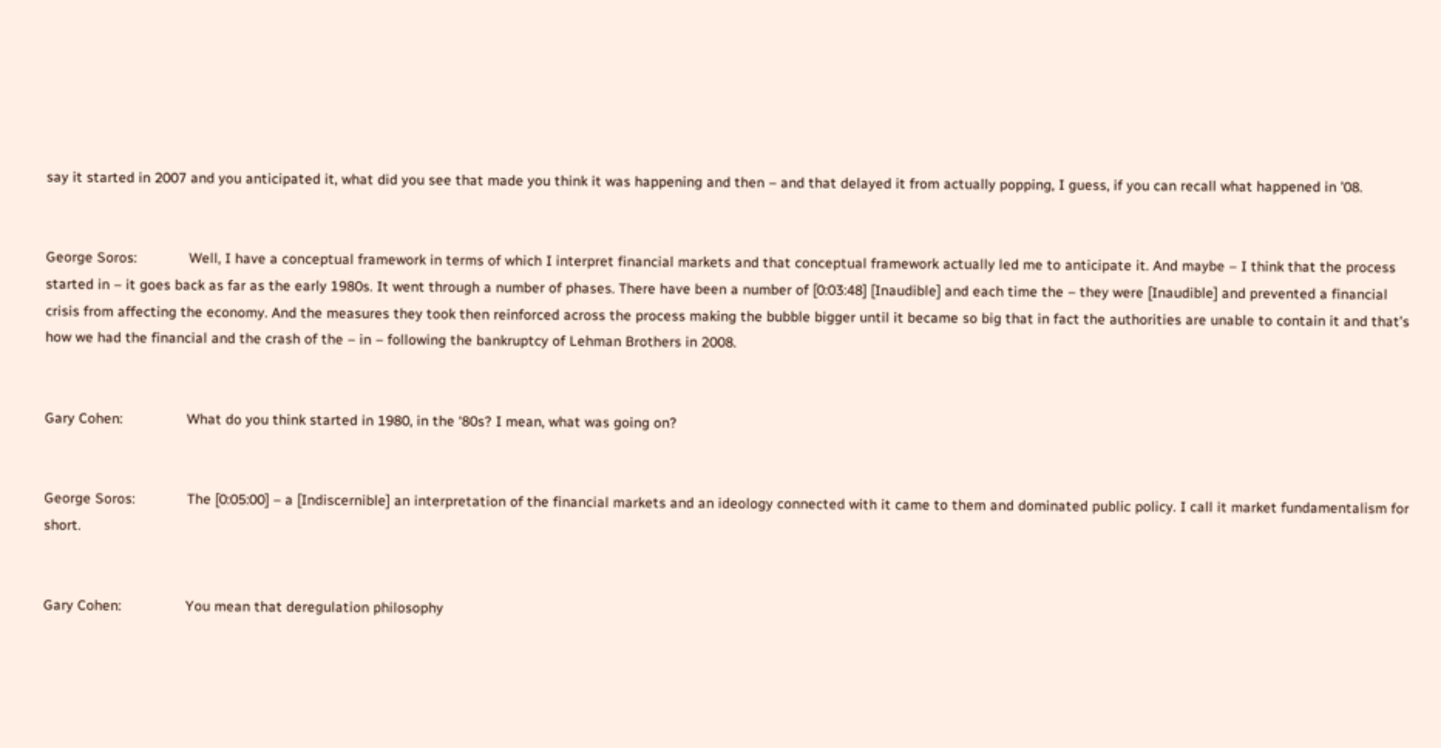say it started in 2007 and you anticipated it, what did you see that made you think it was happening and then – and that delayed it from actually popping, I guess, if you can recall what happened in ’08.


George Soros:             Well, I have a conceptual framework in terms of which I interpret financial markets and that conceptual framework actually led me to anticipate it. And maybe – I think that the process started in – it goes back as far as the early 1980s. It went through a number of phases. There have been a number of [0:03:48] [Inaudible] and each time the – they were [Inaudible] and prevented a financial crisis from affecting the economy. And the measures they took then reinforced across the process making the bubble bigger until it became so big that in fact the authorities are unable to contain it and that’s how we had the financial and the crash of the – in – following the bankruptcy of Lehman Brothers in 2008.


Gary Cohen:                What do you think started in 1980, in the ‘80s? I mean, what was going on?


George Soros:             The [0:05:00] – a [Indiscernible] an interpretation of the financial markets and an ideology connected with it came to them and dominated public policy. I call it market fundamentalism for short.


Gary Cohen:                You mean that deregulation philosophy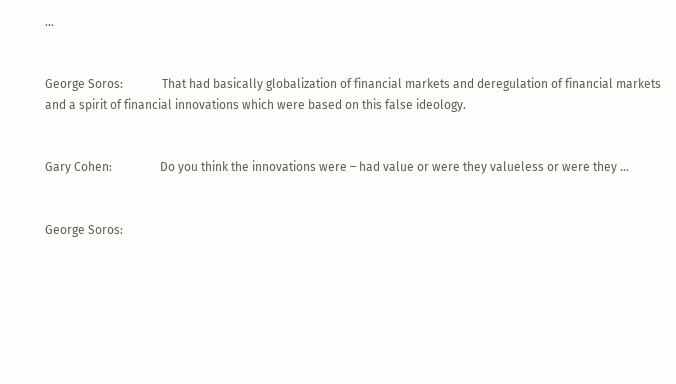…


George Soros:             That had basically globalization of financial markets and deregulation of financial markets and a spirit of financial innovations which were based on this false ideology.


Gary Cohen:                Do you think the innovations were – had value or were they valueless or were they …


George Soros: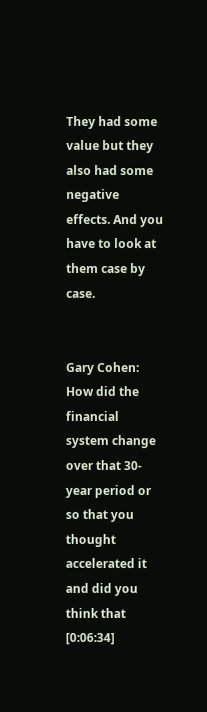They had some value but they also had some negative effects. And you have to look at them case by case.


Gary Cohen:                How did the financial system change over that 30-year period or so that you thought accelerated it and did you think that [0:06:34]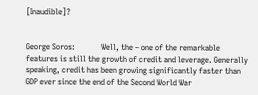[Inaudible]?


George Soros:             Well, the – one of the remarkable features is still the growth of credit and leverage. Generally speaking, credit has been growing significantly faster than GDP ever since the end of the Second World War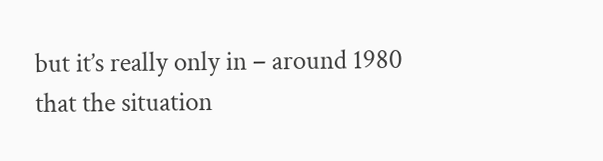but it’s really only in – around 1980 that the situation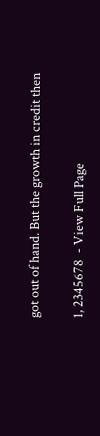got out of hand. But the growth in credit then

1, 2345678  - View Full Page